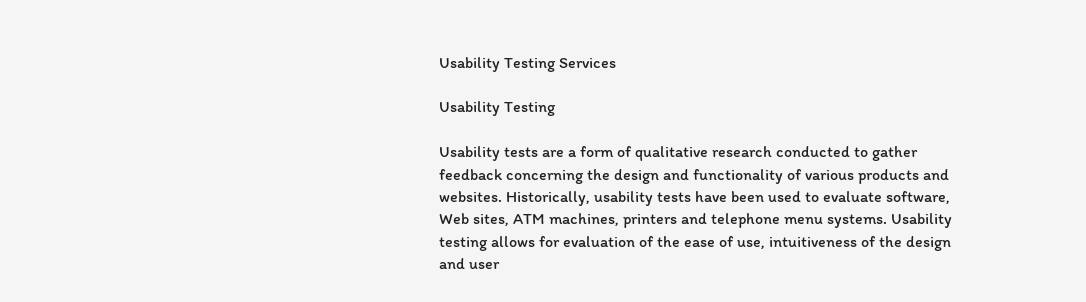Usability Testing Services

Usability Testing

Usability tests are a form of qualitative research conducted to gather feedback concerning the design and functionality of various products and websites. Historically, usability tests have been used to evaluate software, Web sites, ATM machines, printers and telephone menu systems. Usability testing allows for evaluation of the ease of use, intuitiveness of the design and user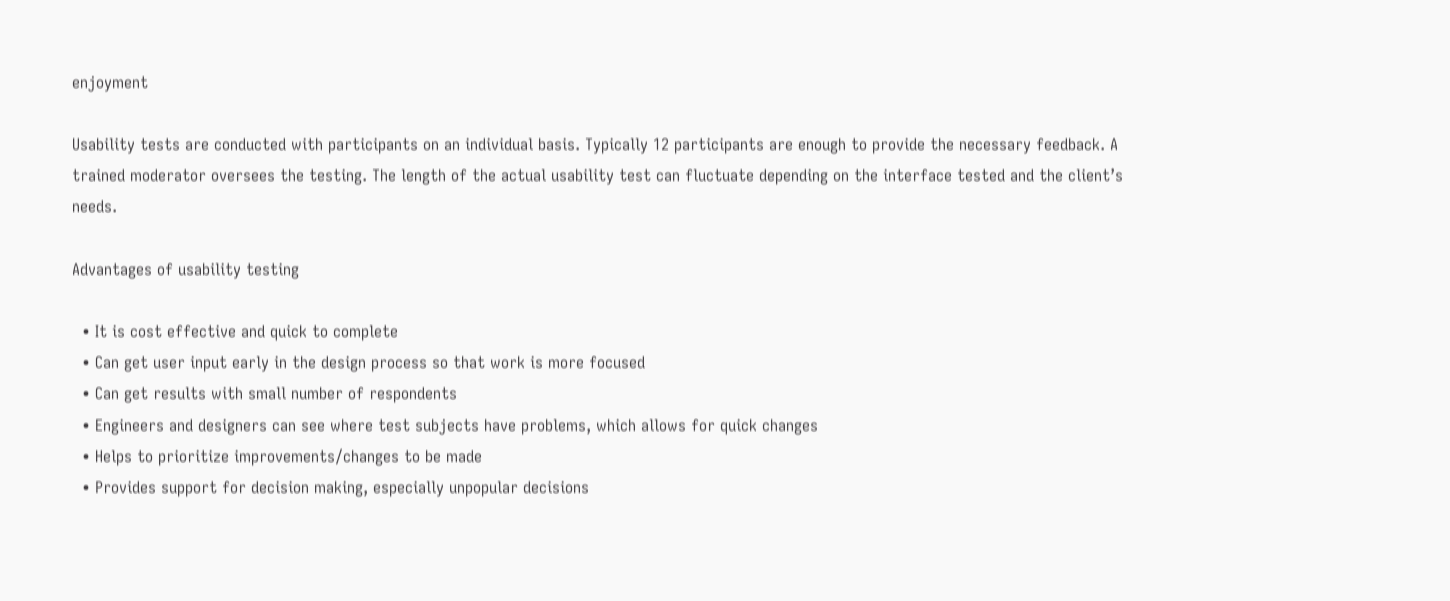enjoyment

Usability tests are conducted with participants on an individual basis. Typically 12 participants are enough to provide the necessary feedback. A trained moderator oversees the testing. The length of the actual usability test can fluctuate depending on the interface tested and the client’s needs.

Advantages of usability testing

  • It is cost effective and quick to complete
  • Can get user input early in the design process so that work is more focused
  • Can get results with small number of respondents
  • Engineers and designers can see where test subjects have problems, which allows for quick changes
  • Helps to prioritize improvements/changes to be made
  • Provides support for decision making, especially unpopular decisions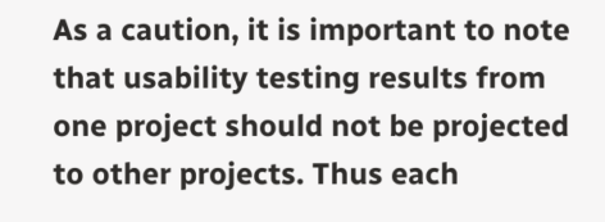As a caution, it is important to note that usability testing results from one project should not be projected to other projects. Thus each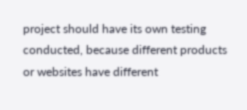project should have its own testing conducted, because different products or websites have different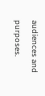audiences and purposes.